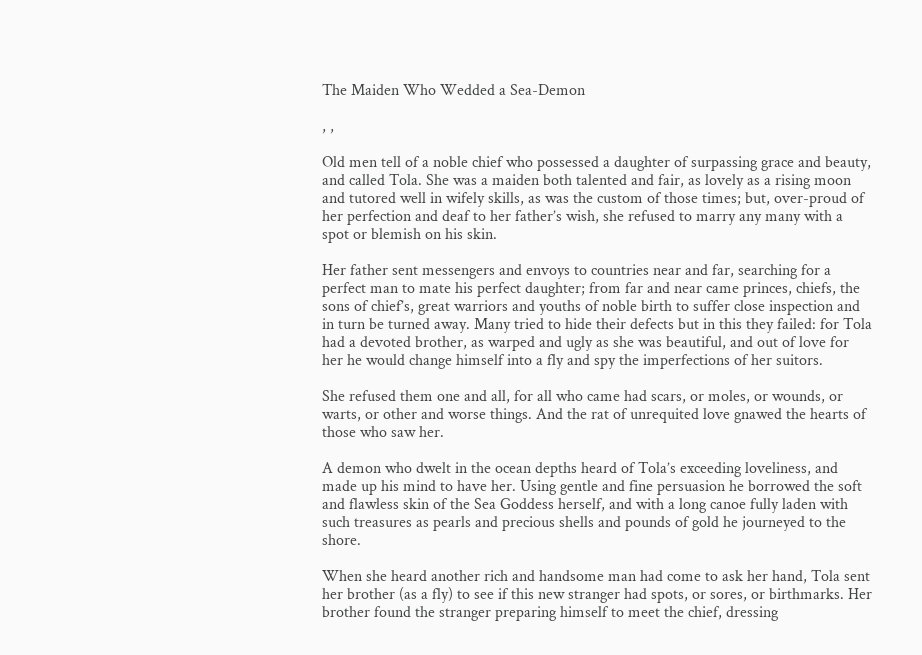The Maiden Who Wedded a Sea-Demon

, ,

Old men tell of a noble chief who possessed a daughter of surpassing grace and beauty, and called Tola. She was a maiden both talented and fair, as lovely as a rising moon and tutored well in wifely skills, as was the custom of those times; but, over-proud of her perfection and deaf to her father’s wish, she refused to marry any many with a spot or blemish on his skin.

Her father sent messengers and envoys to countries near and far, searching for a perfect man to mate his perfect daughter; from far and near came princes, chiefs, the sons of chief’s, great warriors and youths of noble birth to suffer close inspection and in turn be turned away. Many tried to hide their defects but in this they failed: for Tola had a devoted brother, as warped and ugly as she was beautiful, and out of love for her he would change himself into a fly and spy the imperfections of her suitors.

She refused them one and all, for all who came had scars, or moles, or wounds, or warts, or other and worse things. And the rat of unrequited love gnawed the hearts of those who saw her.

A demon who dwelt in the ocean depths heard of Tola’s exceeding loveliness, and made up his mind to have her. Using gentle and fine persuasion he borrowed the soft and flawless skin of the Sea Goddess herself, and with a long canoe fully laden with such treasures as pearls and precious shells and pounds of gold he journeyed to the shore.

When she heard another rich and handsome man had come to ask her hand, Tola sent her brother (as a fly) to see if this new stranger had spots, or sores, or birthmarks. Her brother found the stranger preparing himself to meet the chief, dressing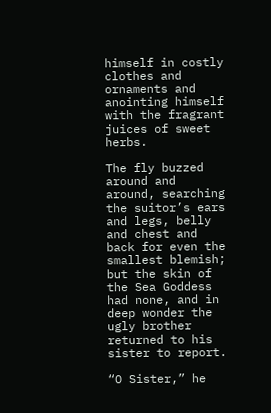himself in costly clothes and ornaments and anointing himself with the fragrant juices of sweet herbs.

The fly buzzed around and around, searching the suitor’s ears and legs, belly and chest and back for even the smallest blemish; but the skin of the Sea Goddess had none, and in deep wonder the ugly brother returned to his sister to report.

“O Sister,” he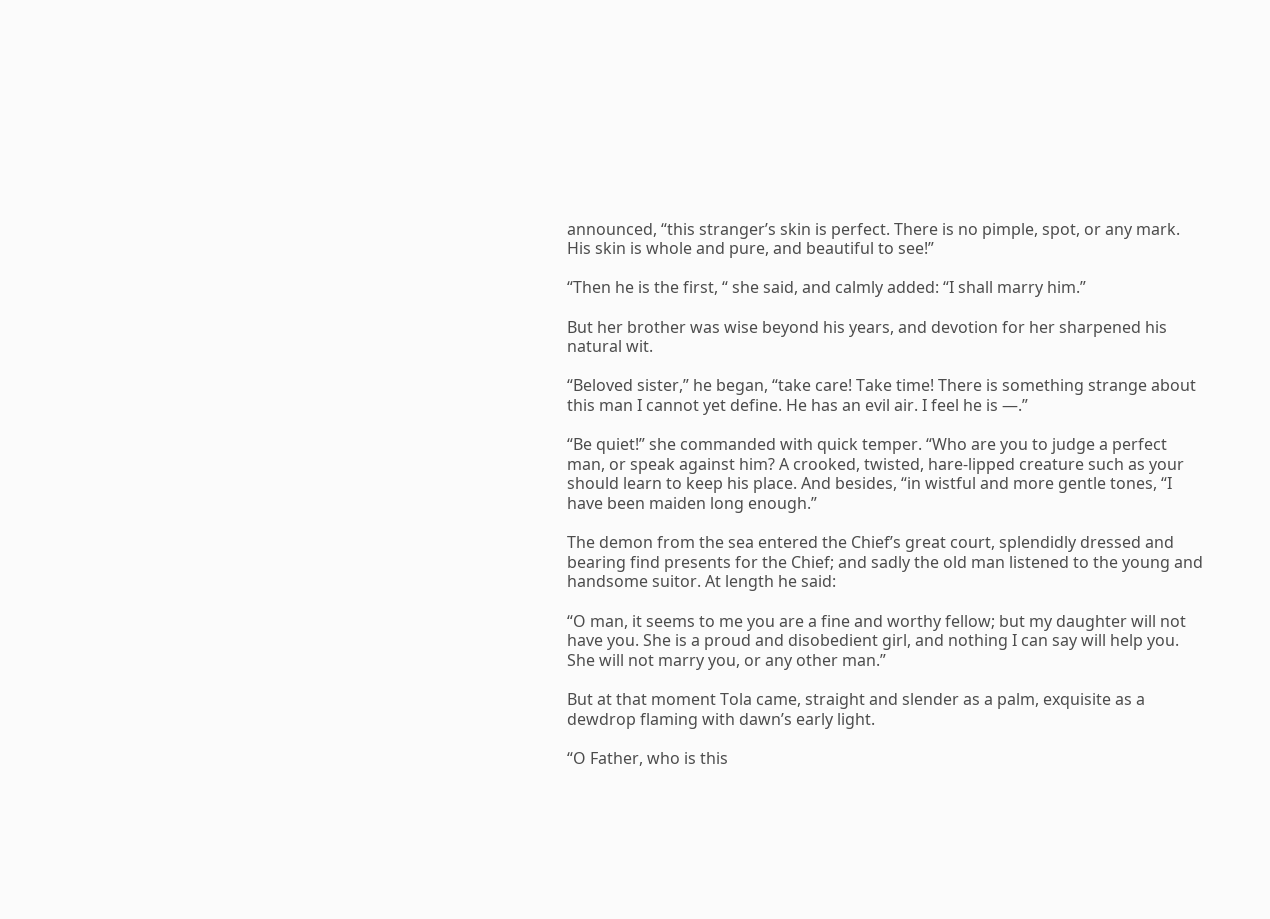announced, “this stranger’s skin is perfect. There is no pimple, spot, or any mark. His skin is whole and pure, and beautiful to see!”

“Then he is the first, “ she said, and calmly added: “I shall marry him.”

But her brother was wise beyond his years, and devotion for her sharpened his natural wit.

“Beloved sister,” he began, “take care! Take time! There is something strange about this man I cannot yet define. He has an evil air. I feel he is —.”

“Be quiet!” she commanded with quick temper. “Who are you to judge a perfect man, or speak against him? A crooked, twisted, hare-lipped creature such as your should learn to keep his place. And besides, “in wistful and more gentle tones, “I have been maiden long enough.”

The demon from the sea entered the Chief’s great court, splendidly dressed and bearing find presents for the Chief; and sadly the old man listened to the young and handsome suitor. At length he said:

“O man, it seems to me you are a fine and worthy fellow; but my daughter will not have you. She is a proud and disobedient girl, and nothing I can say will help you. She will not marry you, or any other man.”

But at that moment Tola came, straight and slender as a palm, exquisite as a dewdrop flaming with dawn’s early light.

“O Father, who is this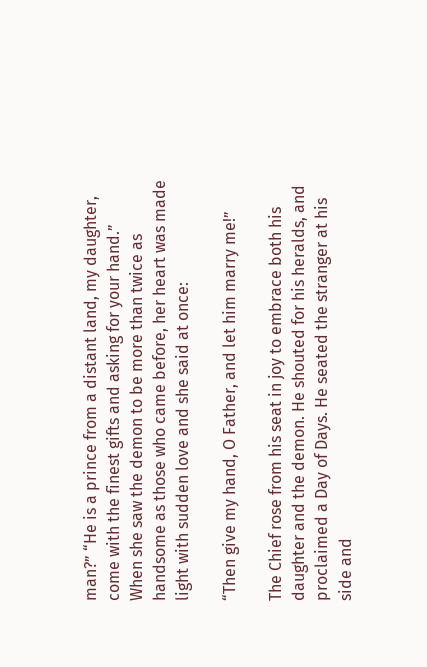man?” “He is a prince from a distant land, my daughter, come with the finest gifts and asking for your hand.”
When she saw the demon to be more than twice as handsome as those who came before, her heart was made light with sudden love and she said at once:

“Then give my hand, O Father, and let him marry me!”

The Chief rose from his seat in joy to embrace both his daughter and the demon. He shouted for his heralds, and proclaimed a Day of Days. He seated the stranger at his side and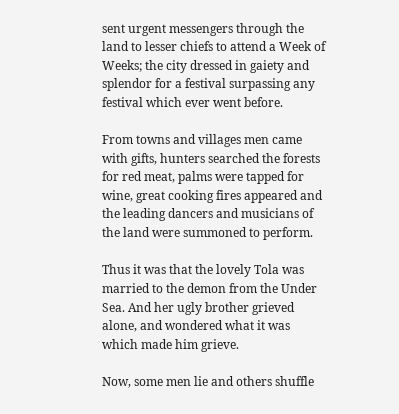sent urgent messengers through the land to lesser chiefs to attend a Week of Weeks; the city dressed in gaiety and splendor for a festival surpassing any festival which ever went before.

From towns and villages men came with gifts, hunters searched the forests for red meat, palms were tapped for wine, great cooking fires appeared and the leading dancers and musicians of the land were summoned to perform.

Thus it was that the lovely Tola was married to the demon from the Under Sea. And her ugly brother grieved alone, and wondered what it was which made him grieve.

Now, some men lie and others shuffle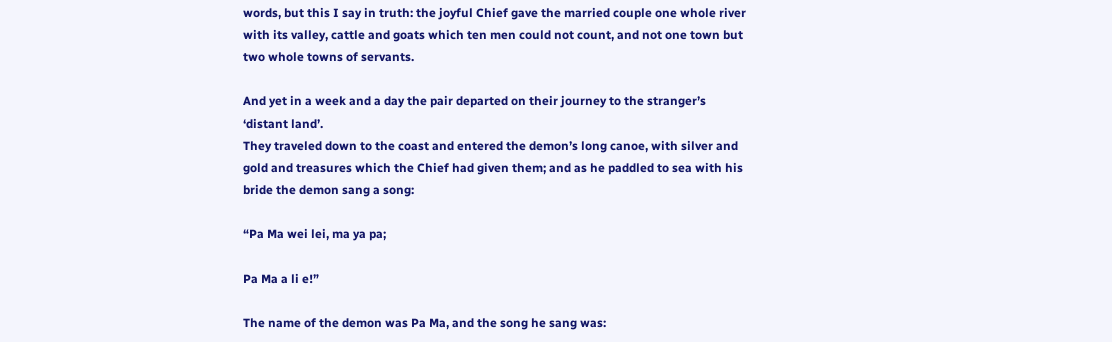words, but this I say in truth: the joyful Chief gave the married couple one whole river with its valley, cattle and goats which ten men could not count, and not one town but two whole towns of servants.

And yet in a week and a day the pair departed on their journey to the stranger’s ‘distant land’.
They traveled down to the coast and entered the demon’s long canoe, with silver and gold and treasures which the Chief had given them; and as he paddled to sea with his bride the demon sang a song:

“Pa Ma wei lei, ma ya pa;

Pa Ma a li e!”

The name of the demon was Pa Ma, and the song he sang was: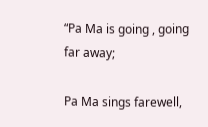“Pa Ma is going , going far away;

Pa Ma sings farewell,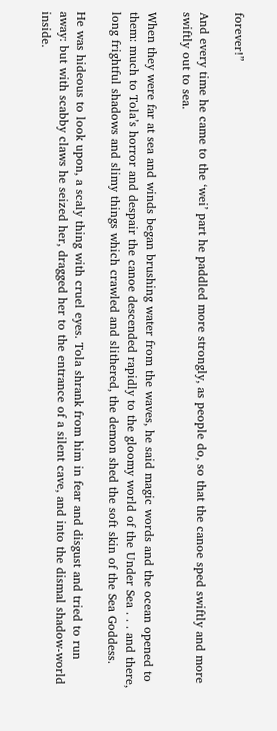forever!”

And every time he came to the ‘wei’ part he paddled more strongly, as people do, so that the canoe sped swiftly and more swiftly out to sea.

When they were far at sea and winds began brushing water from the waves, he said magic words and the ocean opened to them: much to Tola’s horror and despair the canoe descended rapidly to the gloomy world of the Under Sea . . . and there, long frightful shadows and slimy things which crawled and slithered, the demon shed the soft skin of the Sea Goddess.

He was hideous to look upon, a scaly thing with cruel eyes. Tola shrank from him in fear and disgust and tried to run away: but with scabby claws he seized her, dragged her to the entrance of a silent cave, and into the dismal shadow-world inside.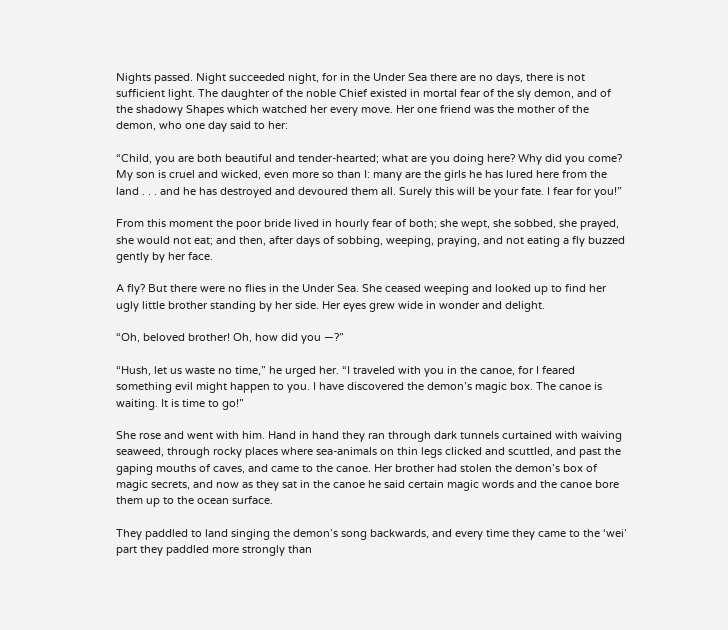Nights passed. Night succeeded night, for in the Under Sea there are no days, there is not sufficient light. The daughter of the noble Chief existed in mortal fear of the sly demon, and of the shadowy Shapes which watched her every move. Her one friend was the mother of the demon, who one day said to her:

“Child, you are both beautiful and tender-hearted; what are you doing here? Why did you come? My son is cruel and wicked, even more so than I: many are the girls he has lured here from the land . . . and he has destroyed and devoured them all. Surely this will be your fate. I fear for you!”

From this moment the poor bride lived in hourly fear of both; she wept, she sobbed, she prayed, she would not eat; and then, after days of sobbing, weeping, praying, and not eating a fly buzzed gently by her face.

A fly? But there were no flies in the Under Sea. She ceased weeping and looked up to find her ugly little brother standing by her side. Her eyes grew wide in wonder and delight.

“Oh, beloved brother! Oh, how did you —?”

“Hush, let us waste no time,” he urged her. “I traveled with you in the canoe, for I feared something evil might happen to you. I have discovered the demon’s magic box. The canoe is waiting. It is time to go!”

She rose and went with him. Hand in hand they ran through dark tunnels curtained with waiving seaweed, through rocky places where sea-animals on thin legs clicked and scuttled, and past the gaping mouths of caves, and came to the canoe. Her brother had stolen the demon’s box of magic secrets, and now as they sat in the canoe he said certain magic words and the canoe bore them up to the ocean surface.

They paddled to land singing the demon’s song backwards, and every time they came to the ‘wei’ part they paddled more strongly than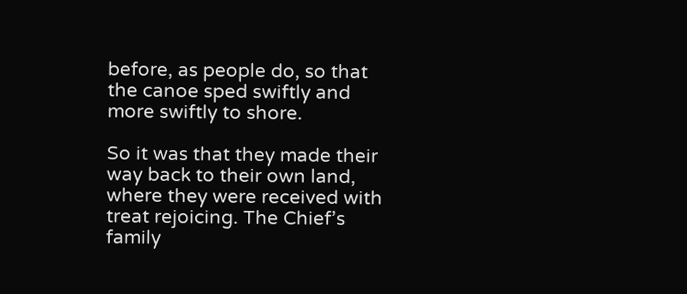before, as people do, so that the canoe sped swiftly and more swiftly to shore.

So it was that they made their way back to their own land, where they were received with treat rejoicing. The Chief’s family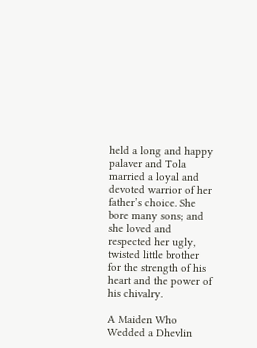held a long and happy palaver and Tola married a loyal and devoted warrior of her father’s choice. She bore many sons; and she loved and respected her ugly, twisted little brother for the strength of his heart and the power of his chivalry.

A Maiden Who Wedded a Dhevlin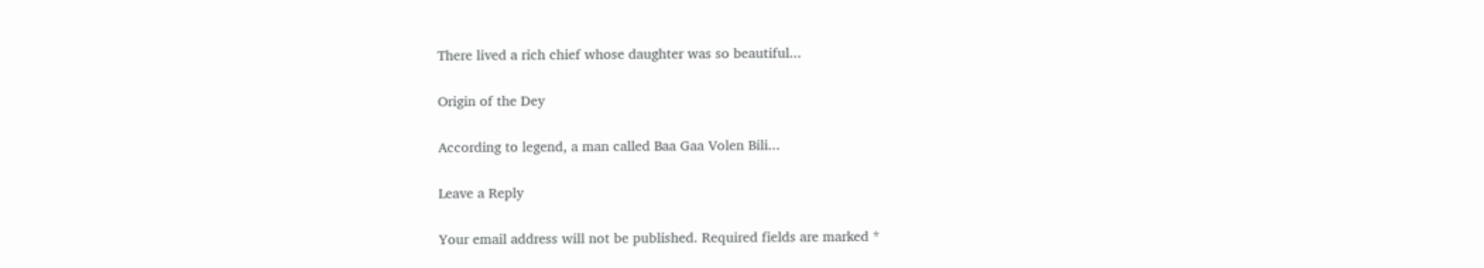There lived a rich chief whose daughter was so beautiful...

Origin of the Dey

According to legend, a man called Baa Gaa Volen Bili...

Leave a Reply

Your email address will not be published. Required fields are marked *